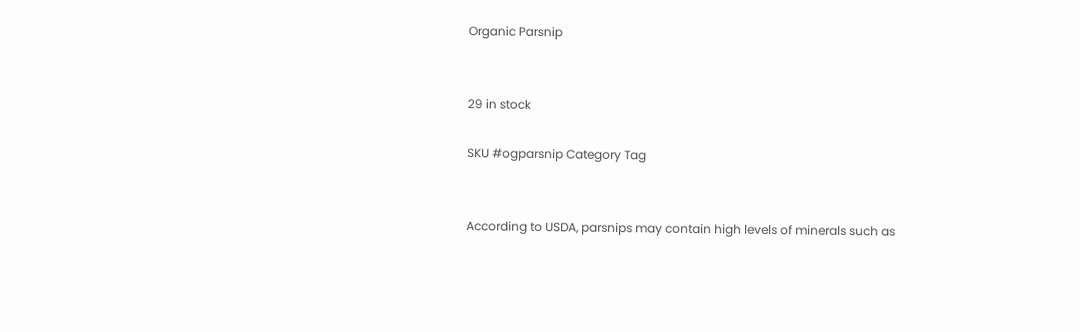Organic Parsnip


29 in stock

SKU #ogparsnip Category Tag


According to USDA, parsnips may contain high levels of minerals such as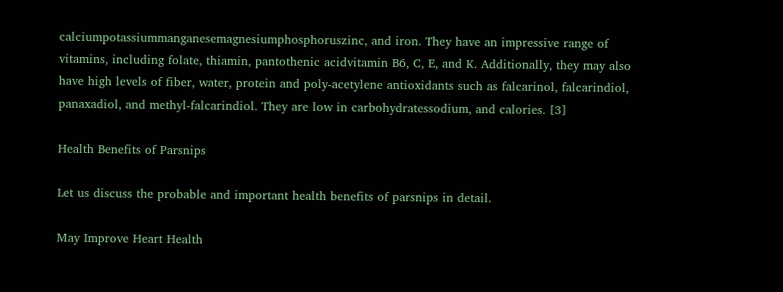calciumpotassiummanganesemagnesiumphosphoruszinc, and iron. They have an impressive range of vitamins, including folate, thiamin, pantothenic acidvitamin B6, C, E, and K. Additionally, they may also have high levels of fiber, water, protein and poly-acetylene antioxidants such as falcarinol, falcarindiol, panaxadiol, and methyl-falcarindiol. They are low in carbohydratessodium, and calories. [3]

Health Benefits of Parsnips

Let us discuss the probable and important health benefits of parsnips in detail.

May Improve Heart Health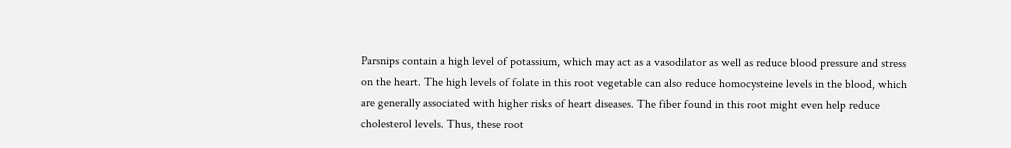Parsnips contain a high level of potassium, which may act as a vasodilator as well as reduce blood pressure and stress on the heart. The high levels of folate in this root vegetable can also reduce homocysteine levels in the blood, which are generally associated with higher risks of heart diseases. The fiber found in this root might even help reduce cholesterol levels. Thus, these root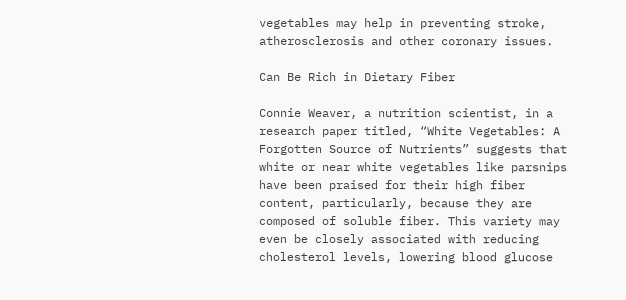vegetables may help in preventing stroke, atherosclerosis and other coronary issues.

Can Be Rich in Dietary Fiber

Connie Weaver, a nutrition scientist, in a research paper titled, “White Vegetables: A Forgotten Source of Nutrients” suggests that white or near white vegetables like parsnips have been praised for their high fiber content, particularly, because they are composed of soluble fiber. This variety may even be closely associated with reducing cholesterol levels, lowering blood glucose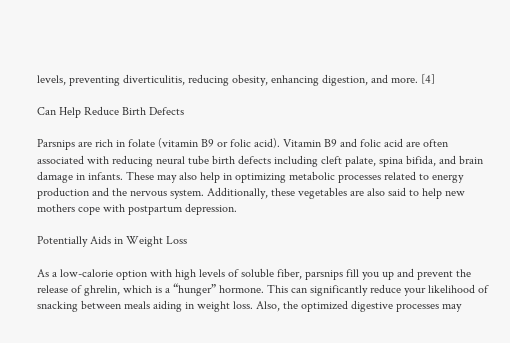levels, preventing diverticulitis, reducing obesity, enhancing digestion, and more. [4]

Can Help Reduce Birth Defects

Parsnips are rich in folate (vitamin B9 or folic acid). Vitamin B9 and folic acid are often associated with reducing neural tube birth defects including cleft palate, spina bifida, and brain damage in infants. These may also help in optimizing metabolic processes related to energy production and the nervous system. Additionally, these vegetables are also said to help new mothers cope with postpartum depression.

Potentially Aids in Weight Loss

As a low-calorie option with high levels of soluble fiber, parsnips fill you up and prevent the release of ghrelin, which is a “hunger” hormone. This can significantly reduce your likelihood of snacking between meals aiding in weight loss. Also, the optimized digestive processes may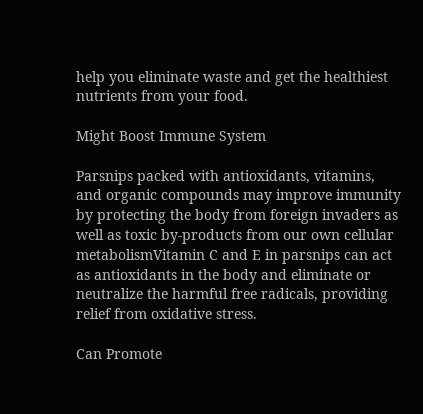help you eliminate waste and get the healthiest nutrients from your food.

Might Boost Immune System

Parsnips packed with antioxidants, vitamins, and organic compounds may improve immunity by protecting the body from foreign invaders as well as toxic by-products from our own cellular metabolismVitamin C and E in parsnips can act as antioxidants in the body and eliminate or neutralize the harmful free radicals, providing relief from oxidative stress.

Can Promote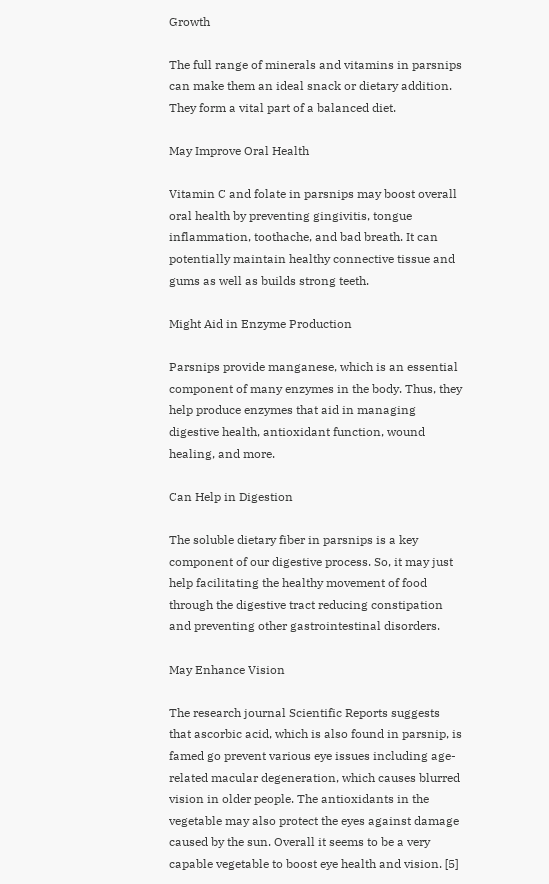Growth

The full range of minerals and vitamins in parsnips can make them an ideal snack or dietary addition. They form a vital part of a balanced diet.

May Improve Oral Health

Vitamin C and folate in parsnips may boost overall oral health by preventing gingivitis, tongue inflammation, toothache, and bad breath. It can potentially maintain healthy connective tissue and gums as well as builds strong teeth.

Might Aid in Enzyme Production

Parsnips provide manganese, which is an essential component of many enzymes in the body. Thus, they help produce enzymes that aid in managing digestive health, antioxidant function, wound healing, and more.

Can Help in Digestion

The soluble dietary fiber in parsnips is a key component of our digestive process. So, it may just help facilitating the healthy movement of food through the digestive tract reducing constipation and preventing other gastrointestinal disorders.

May Enhance Vision

The research journal Scientific Reports suggests that ascorbic acid, which is also found in parsnip, is famed go prevent various eye issues including age-related macular degeneration, which causes blurred vision in older people. The antioxidants in the vegetable may also protect the eyes against damage caused by the sun. Overall it seems to be a very capable vegetable to boost eye health and vision. [5]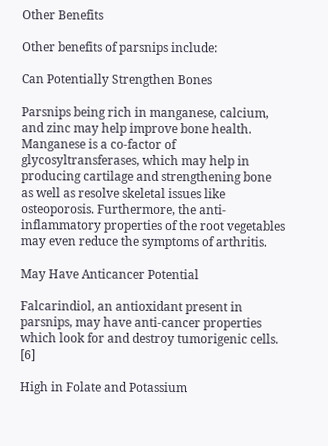Other Benefits

Other benefits of parsnips include:

Can Potentially Strengthen Bones

Parsnips being rich in manganese, calcium, and zinc may help improve bone health. Manganese is a co-factor of glycosyltransferases, which may help in producing cartilage and strengthening bone as well as resolve skeletal issues like osteoporosis. Furthermore, the anti-inflammatory properties of the root vegetables may even reduce the symptoms of arthritis.

May Have Anticancer Potential

Falcarindiol, an antioxidant present in parsnips, may have anti-cancer properties which look for and destroy tumorigenic cells. [6]

High in Folate and Potassium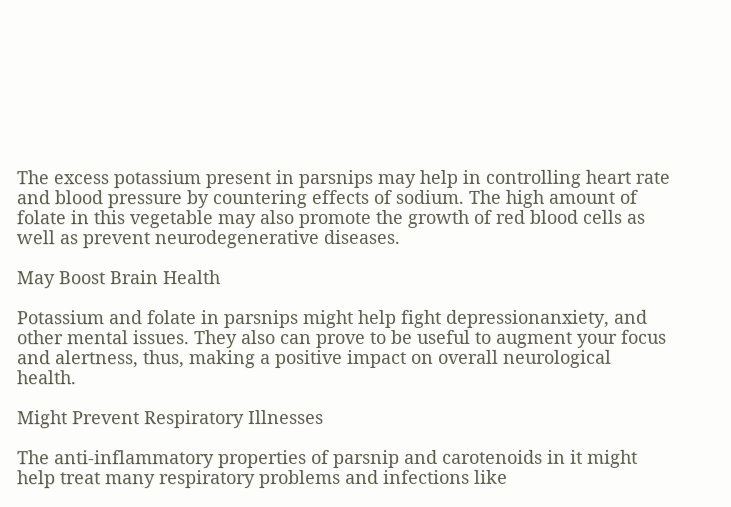The excess potassium present in parsnips may help in controlling heart rate and blood pressure by countering effects of sodium. The high amount of folate in this vegetable may also promote the growth of red blood cells as well as prevent neurodegenerative diseases.

May Boost Brain Health

Potassium and folate in parsnips might help fight depressionanxiety, and other mental issues. They also can prove to be useful to augment your focus and alertness, thus, making a positive impact on overall neurological health.

Might Prevent Respiratory Illnesses

The anti-inflammatory properties of parsnip and carotenoids in it might help treat many respiratory problems and infections like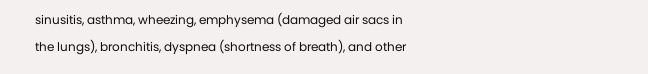sinusitis, asthma, wheezing, emphysema (damaged air sacs in the lungs), bronchitis, dyspnea (shortness of breath), and other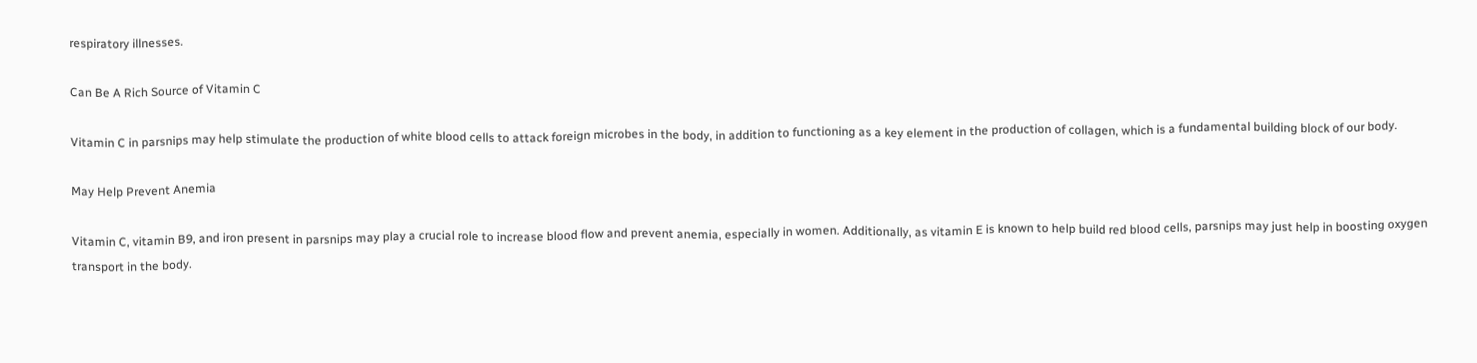respiratory illnesses.

Can Be A Rich Source of Vitamin C

Vitamin C in parsnips may help stimulate the production of white blood cells to attack foreign microbes in the body, in addition to functioning as a key element in the production of collagen, which is a fundamental building block of our body.

May Help Prevent Anemia

Vitamin C, vitamin B9, and iron present in parsnips may play a crucial role to increase blood flow and prevent anemia, especially in women. Additionally, as vitamin E is known to help build red blood cells, parsnips may just help in boosting oxygen transport in the body.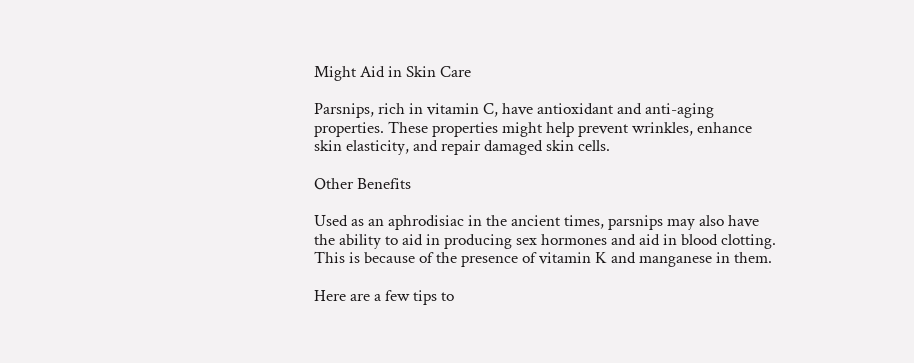Might Aid in Skin Care

Parsnips, rich in vitamin C, have antioxidant and anti-aging properties. These properties might help prevent wrinkles, enhance skin elasticity, and repair damaged skin cells.

Other Benefits

Used as an aphrodisiac in the ancient times, parsnips may also have the ability to aid in producing sex hormones and aid in blood clotting. This is because of the presence of vitamin K and manganese in them.

Here are a few tips to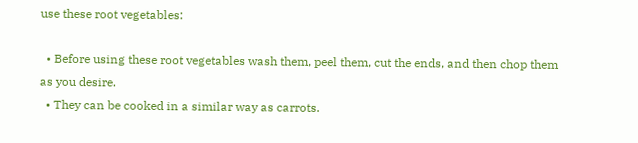use these root vegetables:

  • Before using these root vegetables wash them, peel them, cut the ends, and then chop them as you desire.
  • They can be cooked in a similar way as carrots.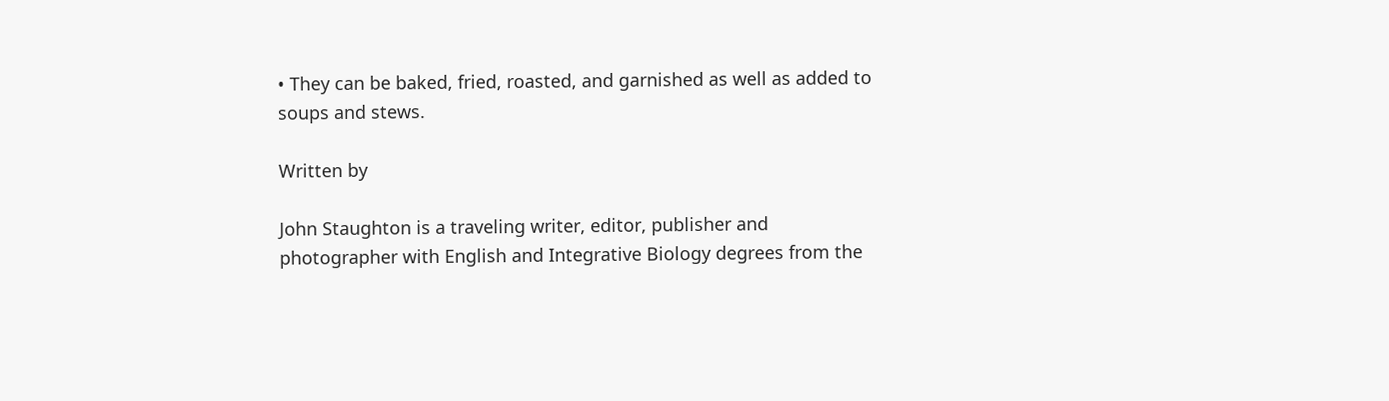• They can be baked, fried, roasted, and garnished as well as added to soups and stews.

Written by

John Staughton is a traveling writer, editor, publisher and photographer with English and Integrative Biology degrees from the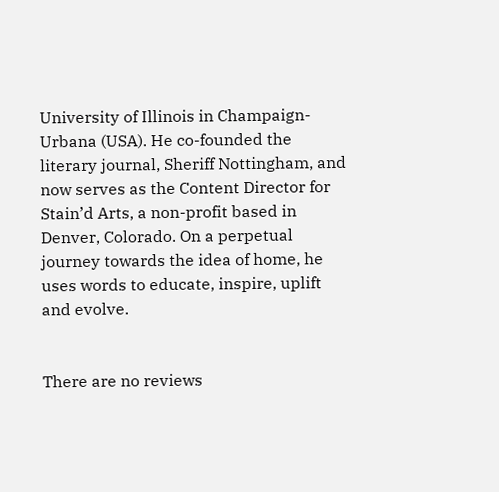University of Illinois in Champaign-Urbana (USA). He co-founded the literary journal, Sheriff Nottingham, and now serves as the Content Director for Stain’d Arts, a non-profit based in Denver, Colorado. On a perpetual journey towards the idea of home, he uses words to educate, inspire, uplift and evolve.


There are no reviews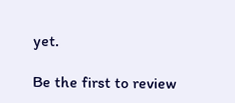yet.

Be the first to review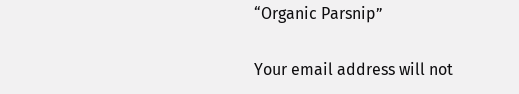“Organic Parsnip”

Your email address will not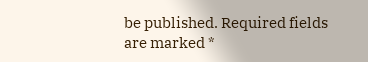be published. Required fields are marked *